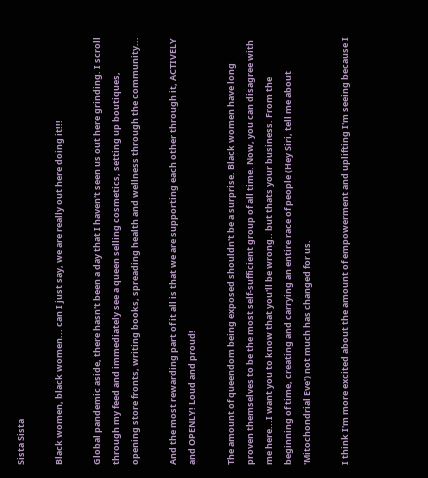Sista Sista

Black women, black women... can I just say, we are really out here doing it!!!

Global pandemic aside, there hasn't been a day that I haven't seen us out here grinding. I scroll through my feed and immediately see a queen selling cosmetics, setting up boutiques, opening store fronts, writing books, spreading health and wellness through the community...

And the most rewarding part of it all is that we are supporting each other through it, ACTIVELY and OPENLY! Loud and proud!

The amount of queendom being exposed shouldn't be a surprise. Black women have long proven themselves to be the most self-sufficient group of all time. Now, you can disagree with me here...I want you to know that you'll be wrong.. but thats your business. From the beginning of time, creating and carrying an entire race of people (Hey Siri, tell me about 'Mitochondrial Eve') not much has changed for us.

I think I'm more excited about the amount of empowerment and uplifting I'm seeing because I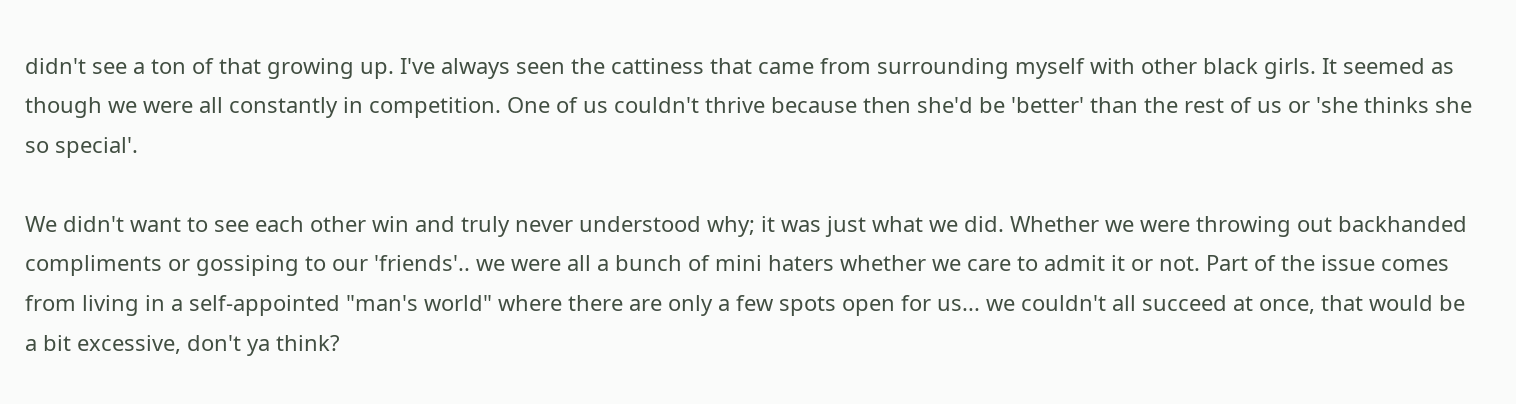didn't see a ton of that growing up. I've always seen the cattiness that came from surrounding myself with other black girls. It seemed as though we were all constantly in competition. One of us couldn't thrive because then she'd be 'better' than the rest of us or 'she thinks she so special'.

We didn't want to see each other win and truly never understood why; it was just what we did. Whether we were throwing out backhanded compliments or gossiping to our 'friends'.. we were all a bunch of mini haters whether we care to admit it or not. Part of the issue comes from living in a self-appointed "man's world" where there are only a few spots open for us... we couldn't all succeed at once, that would be a bit excessive, don't ya think?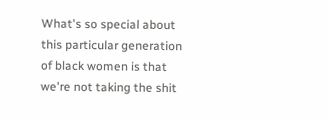What's so special about this particular generation of black women is that we're not taking the shit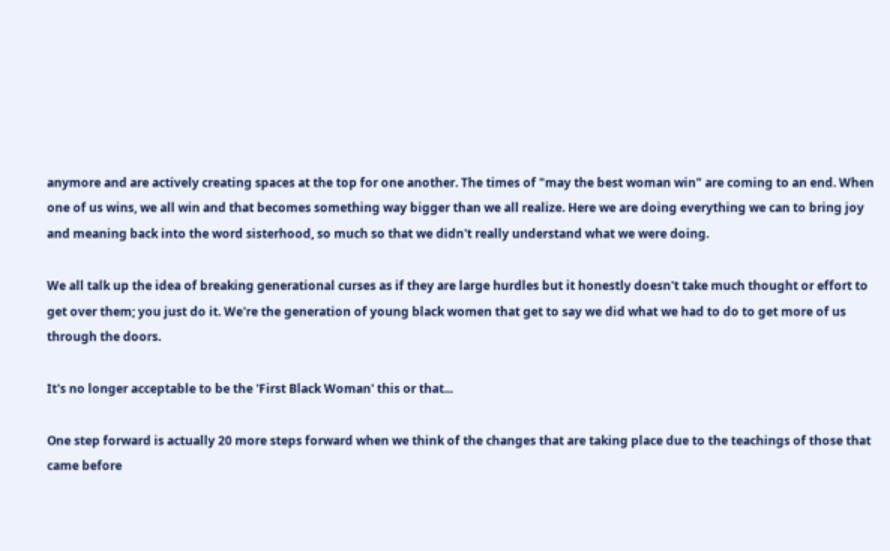anymore and are actively creating spaces at the top for one another. The times of "may the best woman win" are coming to an end. When one of us wins, we all win and that becomes something way bigger than we all realize. Here we are doing everything we can to bring joy and meaning back into the word sisterhood, so much so that we didn't really understand what we were doing.

We all talk up the idea of breaking generational curses as if they are large hurdles but it honestly doesn't take much thought or effort to get over them; you just do it. We're the generation of young black women that get to say we did what we had to do to get more of us through the doors.

It's no longer acceptable to be the 'First Black Woman' this or that...

One step forward is actually 20 more steps forward when we think of the changes that are taking place due to the teachings of those that came before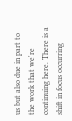us but also due in part to the work that we're continuing here. There is a shift in focus occurring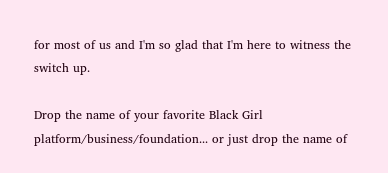for most of us and I'm so glad that I'm here to witness the switch up.

Drop the name of your favorite Black Girl platform/business/foundation... or just drop the name of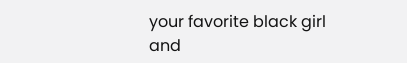your favorite black girl and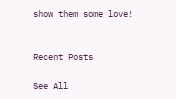show them some love!


Recent Posts

See All